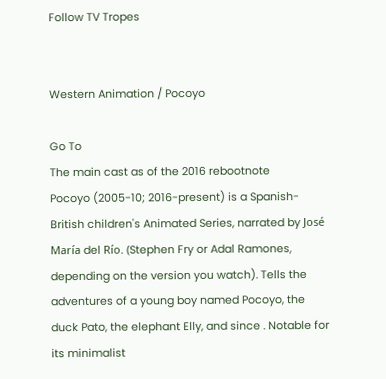Follow TV Tropes


Western Animation / Pocoyo

Go To
The main cast as of the 2016 rebootnote
Pocoyo (2005-10; 2016-present) is a Spanish-British children's Animated Series, narrated by José María del Río. (Stephen Fry or Adal Ramones, depending on the version you watch). Tells the adventures of a young boy named Pocoyo, the duck Pato, the elephant Elly, and since . Notable for its minimalist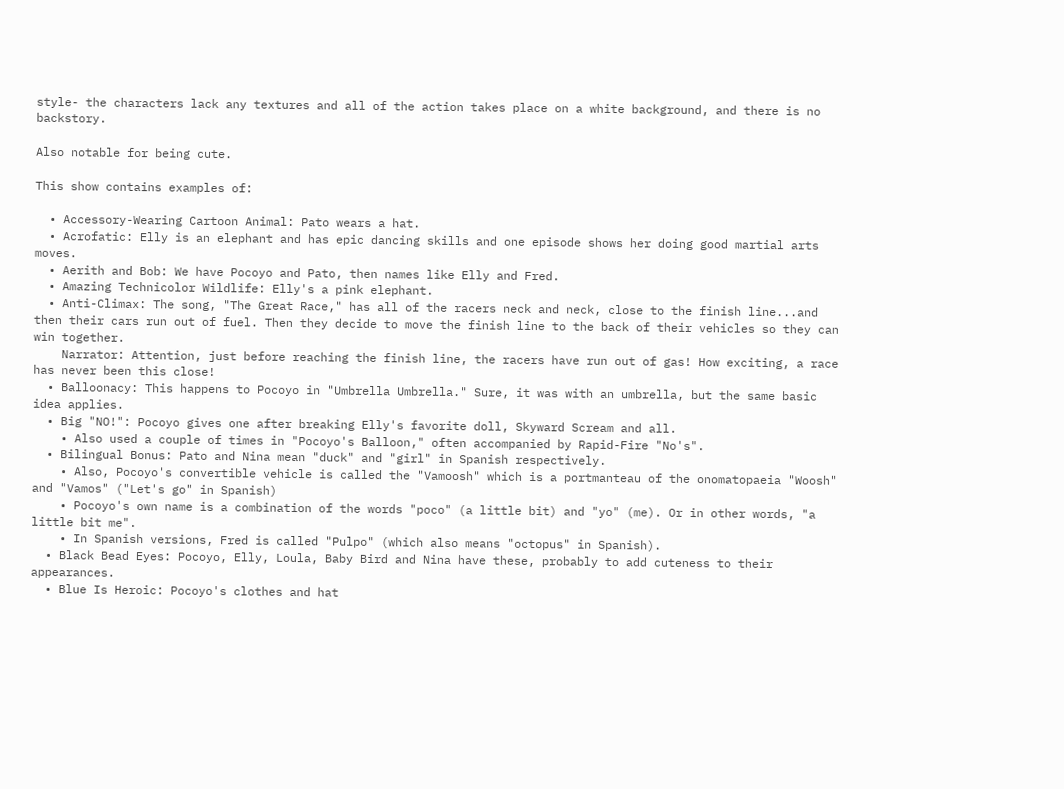style- the characters lack any textures and all of the action takes place on a white background, and there is no backstory.

Also notable for being cute.

This show contains examples of:

  • Accessory-Wearing Cartoon Animal: Pato wears a hat.
  • Acrofatic: Elly is an elephant and has epic dancing skills and one episode shows her doing good martial arts moves.
  • Aerith and Bob: We have Pocoyo and Pato, then names like Elly and Fred.
  • Amazing Technicolor Wildlife: Elly's a pink elephant.
  • Anti-Climax: The song, "The Great Race," has all of the racers neck and neck, close to the finish line...and then their cars run out of fuel. Then they decide to move the finish line to the back of their vehicles so they can win together.
    Narrator: Attention, just before reaching the finish line, the racers have run out of gas! How exciting, a race has never been this close!
  • Balloonacy: This happens to Pocoyo in "Umbrella Umbrella." Sure, it was with an umbrella, but the same basic idea applies.
  • Big "NO!": Pocoyo gives one after breaking Elly's favorite doll, Skyward Scream and all.
    • Also used a couple of times in "Pocoyo's Balloon," often accompanied by Rapid-Fire "No's".
  • Bilingual Bonus: Pato and Nina mean "duck" and "girl" in Spanish respectively.
    • Also, Pocoyo's convertible vehicle is called the "Vamoosh" which is a portmanteau of the onomatopaeia "Woosh" and "Vamos" ("Let's go" in Spanish)
    • Pocoyo's own name is a combination of the words "poco" (a little bit) and "yo" (me). Or in other words, "a little bit me".
    • In Spanish versions, Fred is called "Pulpo" (which also means "octopus" in Spanish).
  • Black Bead Eyes: Pocoyo, Elly, Loula, Baby Bird and Nina have these, probably to add cuteness to their appearances.
  • Blue Is Heroic: Pocoyo's clothes and hat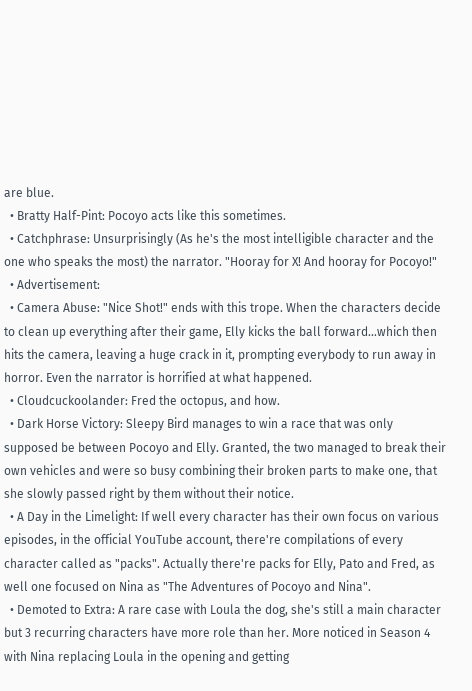are blue.
  • Bratty Half-Pint: Pocoyo acts like this sometimes.
  • Catchphrase: Unsurprisingly (As he's the most intelligible character and the one who speaks the most) the narrator. "Hooray for X! And hooray for Pocoyo!"
  • Advertisement:
  • Camera Abuse: "Nice Shot!" ends with this trope. When the characters decide to clean up everything after their game, Elly kicks the ball forward...which then hits the camera, leaving a huge crack in it, prompting everybody to run away in horror. Even the narrator is horrified at what happened.
  • Cloudcuckoolander: Fred the octopus, and how.
  • Dark Horse Victory: Sleepy Bird manages to win a race that was only supposed be between Pocoyo and Elly. Granted, the two managed to break their own vehicles and were so busy combining their broken parts to make one, that she slowly passed right by them without their notice.
  • A Day in the Limelight: If well every character has their own focus on various episodes, in the official YouTube account, there're compilations of every character called as "packs". Actually there're packs for Elly, Pato and Fred, as well one focused on Nina as "The Adventures of Pocoyo and Nina".
  • Demoted to Extra: A rare case with Loula the dog, she's still a main character but 3 recurring characters have more role than her. More noticed in Season 4 with Nina replacing Loula in the opening and getting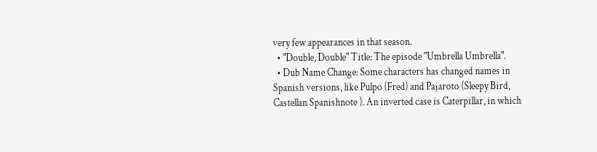very few appearances in that season.
  • "Double, Double" Title: The episode "Umbrella Umbrella".
  • Dub Name Change: Some characters has changed names in Spanish versions, like Pulpo (Fred) and Pajaroto (Sleepy Bird, Castellan Spanishnote ). An inverted case is Caterpillar, in which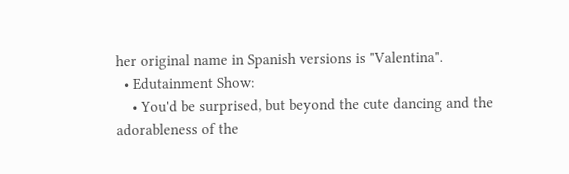her original name in Spanish versions is "Valentina".
  • Edutainment Show:
    • You'd be surprised, but beyond the cute dancing and the adorableness of the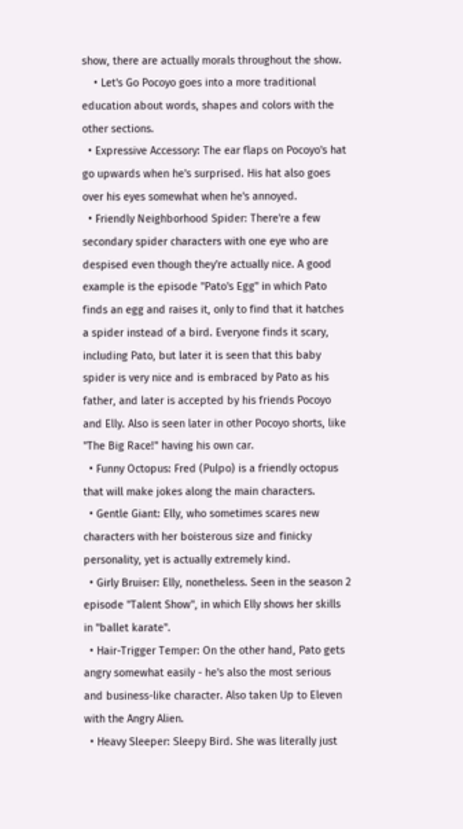show, there are actually morals throughout the show.
    • Let's Go Pocoyo goes into a more traditional education about words, shapes and colors with the other sections.
  • Expressive Accessory: The ear flaps on Pocoyo's hat go upwards when he's surprised. His hat also goes over his eyes somewhat when he's annoyed.
  • Friendly Neighborhood Spider: There're a few secondary spider characters with one eye who are despised even though they're actually nice. A good example is the episode "Pato's Egg" in which Pato finds an egg and raises it, only to find that it hatches a spider instead of a bird. Everyone finds it scary, including Pato, but later it is seen that this baby spider is very nice and is embraced by Pato as his father, and later is accepted by his friends Pocoyo and Elly. Also is seen later in other Pocoyo shorts, like "The Big Race!" having his own car.
  • Funny Octopus: Fred (Pulpo) is a friendly octopus that will make jokes along the main characters.
  • Gentle Giant: Elly, who sometimes scares new characters with her boisterous size and finicky personality, yet is actually extremely kind.
  • Girly Bruiser: Elly, nonetheless. Seen in the season 2 episode "Talent Show", in which Elly shows her skills in "ballet karate".
  • Hair-Trigger Temper: On the other hand, Pato gets angry somewhat easily - he's also the most serious and business-like character. Also taken Up to Eleven with the Angry Alien.
  • Heavy Sleeper: Sleepy Bird. She was literally just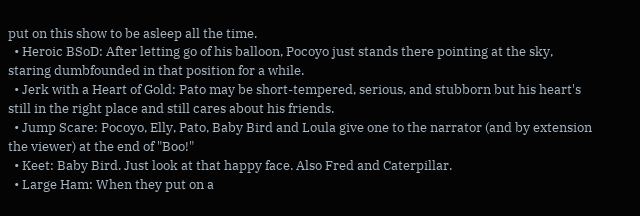put on this show to be asleep all the time.
  • Heroic BSoD: After letting go of his balloon, Pocoyo just stands there pointing at the sky, staring dumbfounded in that position for a while.
  • Jerk with a Heart of Gold: Pato may be short-tempered, serious, and stubborn but his heart's still in the right place and still cares about his friends.
  • Jump Scare: Pocoyo, Elly, Pato, Baby Bird and Loula give one to the narrator (and by extension the viewer) at the end of "Boo!"
  • Keet: Baby Bird. Just look at that happy face. Also Fred and Caterpillar.
  • Large Ham: When they put on a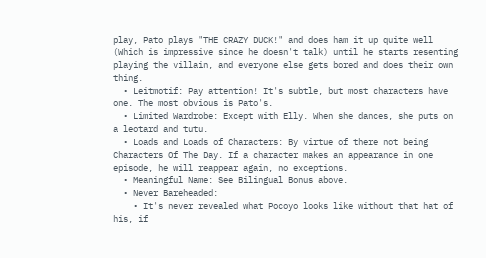play, Pato plays "THE CRAZY DUCK!" and does ham it up quite well (Which is impressive since he doesn't talk) until he starts resenting playing the villain, and everyone else gets bored and does their own thing.
  • Leitmotif: Pay attention! It's subtle, but most characters have one. The most obvious is Pato's.
  • Limited Wardrobe: Except with Elly. When she dances, she puts on a leotard and tutu.
  • Loads and Loads of Characters: By virtue of there not being Characters Of The Day. If a character makes an appearance in one episode, he will reappear again, no exceptions.
  • Meaningful Name: See Bilingual Bonus above.
  • Never Bareheaded:
    • It's never revealed what Pocoyo looks like without that hat of his, if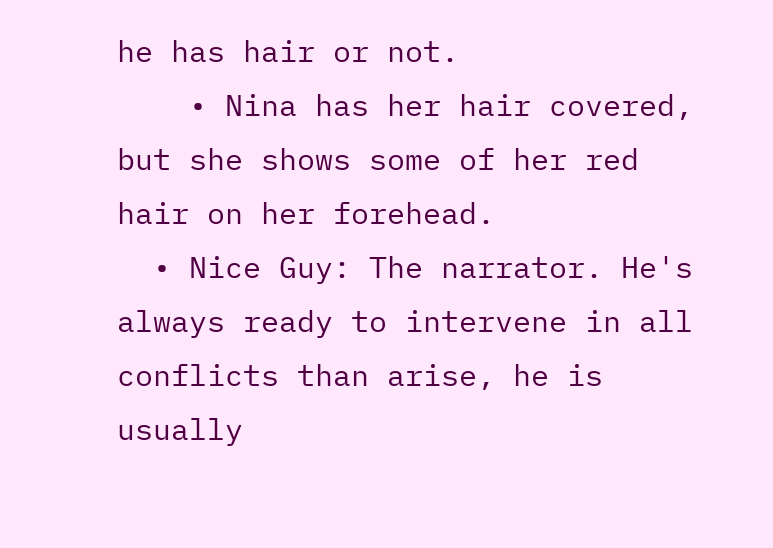he has hair or not.
    • Nina has her hair covered, but she shows some of her red hair on her forehead.
  • Nice Guy: The narrator. He's always ready to intervene in all conflicts than arise, he is usually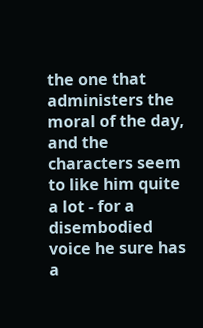the one that administers the moral of the day, and the characters seem to like him quite a lot - for a disembodied voice he sure has a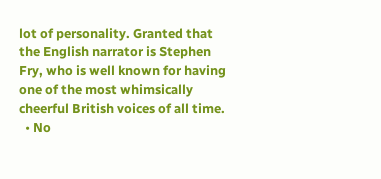lot of personality. Granted that the English narrator is Stephen Fry, who is well known for having one of the most whimsically cheerful British voices of all time.
  • No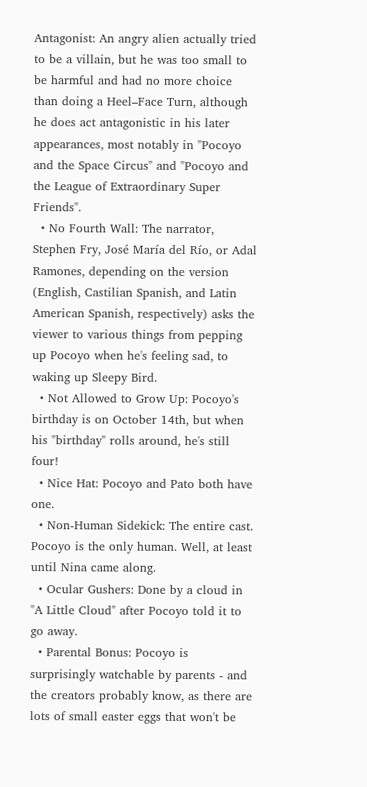Antagonist: An angry alien actually tried to be a villain, but he was too small to be harmful and had no more choice than doing a Heel–Face Turn, although he does act antagonistic in his later appearances, most notably in "Pocoyo and the Space Circus" and "Pocoyo and the League of Extraordinary Super Friends".
  • No Fourth Wall: The narrator, Stephen Fry, José María del Río, or Adal Ramones, depending on the version (English, Castilian Spanish, and Latin American Spanish, respectively) asks the viewer to various things from pepping up Pocoyo when he's feeling sad, to waking up Sleepy Bird.
  • Not Allowed to Grow Up: Pocoyo's birthday is on October 14th, but when his "birthday" rolls around, he's still four!
  • Nice Hat: Pocoyo and Pato both have one.
  • Non-Human Sidekick: The entire cast. Pocoyo is the only human. Well, at least until Nina came along.
  • Ocular Gushers: Done by a cloud in "A Little Cloud" after Pocoyo told it to go away.
  • Parental Bonus: Pocoyo is surprisingly watchable by parents - and the creators probably know, as there are lots of small easter eggs that won't be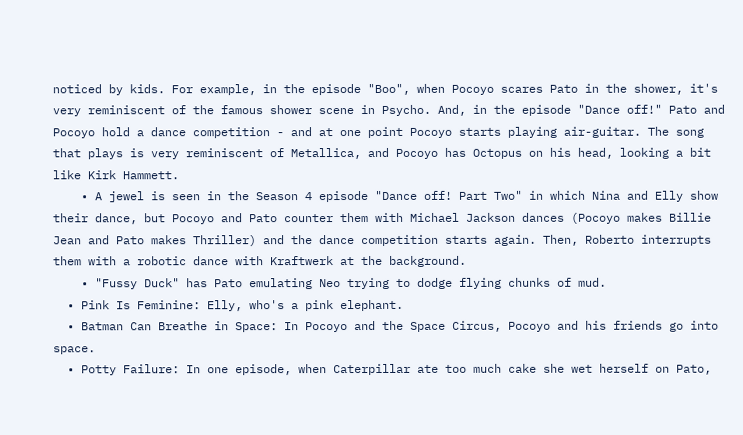noticed by kids. For example, in the episode "Boo", when Pocoyo scares Pato in the shower, it's very reminiscent of the famous shower scene in Psycho. And, in the episode "Dance off!" Pato and Pocoyo hold a dance competition - and at one point Pocoyo starts playing air-guitar. The song that plays is very reminiscent of Metallica, and Pocoyo has Octopus on his head, looking a bit like Kirk Hammett.
    • A jewel is seen in the Season 4 episode "Dance off! Part Two" in which Nina and Elly show their dance, but Pocoyo and Pato counter them with Michael Jackson dances (Pocoyo makes Billie Jean and Pato makes Thriller) and the dance competition starts again. Then, Roberto interrupts them with a robotic dance with Kraftwerk at the background.
    • "Fussy Duck" has Pato emulating Neo trying to dodge flying chunks of mud.
  • Pink Is Feminine: Elly, who's a pink elephant.
  • Batman Can Breathe in Space: In Pocoyo and the Space Circus, Pocoyo and his friends go into space.
  • Potty Failure: In one episode, when Caterpillar ate too much cake she wet herself on Pato,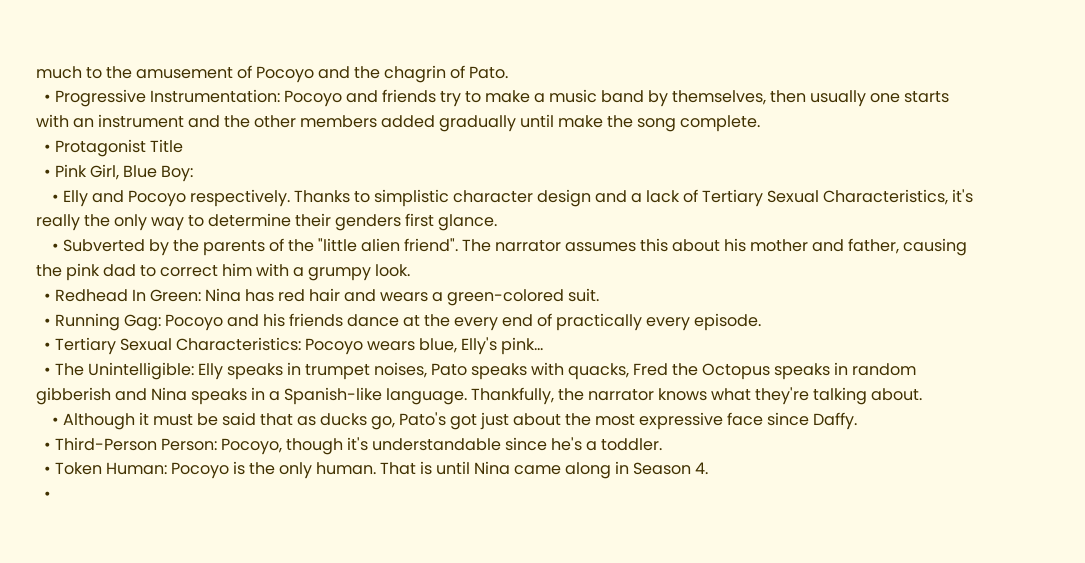much to the amusement of Pocoyo and the chagrin of Pato.
  • Progressive Instrumentation: Pocoyo and friends try to make a music band by themselves, then usually one starts with an instrument and the other members added gradually until make the song complete.
  • Protagonist Title
  • Pink Girl, Blue Boy:
    • Elly and Pocoyo respectively. Thanks to simplistic character design and a lack of Tertiary Sexual Characteristics, it's really the only way to determine their genders first glance.
    • Subverted by the parents of the "little alien friend". The narrator assumes this about his mother and father, causing the pink dad to correct him with a grumpy look.
  • Redhead In Green: Nina has red hair and wears a green-colored suit.
  • Running Gag: Pocoyo and his friends dance at the every end of practically every episode.
  • Tertiary Sexual Characteristics: Pocoyo wears blue, Elly's pink...
  • The Unintelligible: Elly speaks in trumpet noises, Pato speaks with quacks, Fred the Octopus speaks in random gibberish and Nina speaks in a Spanish-like language. Thankfully, the narrator knows what they're talking about.
    • Although it must be said that as ducks go, Pato's got just about the most expressive face since Daffy.
  • Third-Person Person: Pocoyo, though it's understandable since he's a toddler.
  • Token Human: Pocoyo is the only human. That is until Nina came along in Season 4.
  •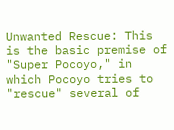Unwanted Rescue: This is the basic premise of "Super Pocoyo," in which Pocoyo tries to "rescue" several of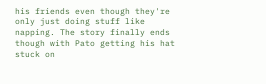his friends even though they're only just doing stuff like napping. The story finally ends though with Pato getting his hat stuck on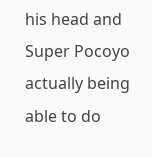his head and Super Pocoyo actually being able to do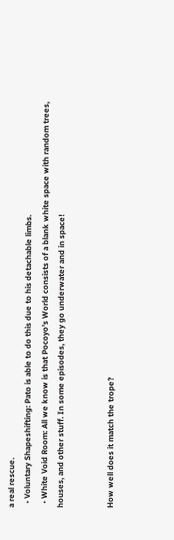a real rescue.
  • Voluntary Shapeshifting: Pato is able to do this due to his detachable limbs.
  • White Void Room: All we know is that Pocoyo's World consists of a blank white space with random trees, houses, and other stuff. In some episodes, they go underwater and in space!


How well does it match the trope?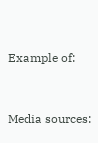Example of:


Media sources: